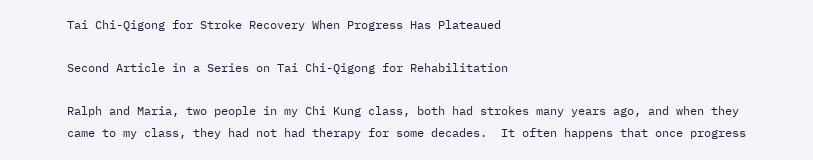Tai Chi-Qigong for Stroke Recovery When Progress Has Plateaued

Second Article in a Series on Tai Chi-Qigong for Rehabilitation

Ralph and Maria, two people in my Chi Kung class, both had strokes many years ago, and when they came to my class, they had not had therapy for some decades.  It often happens that once progress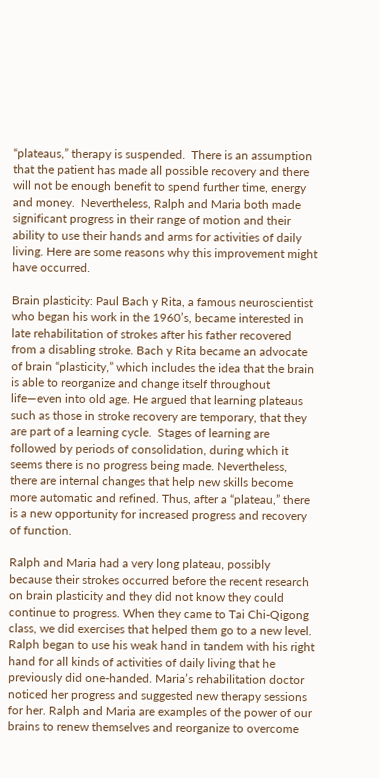“plateaus,” therapy is suspended.  There is an assumption that the patient has made all possible recovery and there will not be enough benefit to spend further time, energy and money.  Nevertheless, Ralph and Maria both made significant progress in their range of motion and their ability to use their hands and arms for activities of daily living. Here are some reasons why this improvement might have occurred.

Brain plasticity: Paul Bach y Rita, a famous neuroscientist who began his work in the 1960’s, became interested in late rehabilitation of strokes after his father recovered from a disabling stroke. Bach y Rita became an advocate of brain “plasticity,” which includes the idea that the brain is able to reorganize and change itself throughout life—even into old age. He argued that learning plateaus such as those in stroke recovery are temporary, that they are part of a learning cycle.  Stages of learning are followed by periods of consolidation, during which it seems there is no progress being made. Nevertheless, there are internal changes that help new skills become more automatic and refined. Thus, after a “plateau,” there is a new opportunity for increased progress and recovery of function.

Ralph and Maria had a very long plateau, possibly because their strokes occurred before the recent research on brain plasticity and they did not know they could continue to progress. When they came to Tai Chi-Qigong class, we did exercises that helped them go to a new level. Ralph began to use his weak hand in tandem with his right hand for all kinds of activities of daily living that he previously did one-handed. Maria’s rehabilitation doctor noticed her progress and suggested new therapy sessions for her. Ralph and Maria are examples of the power of our brains to renew themselves and reorganize to overcome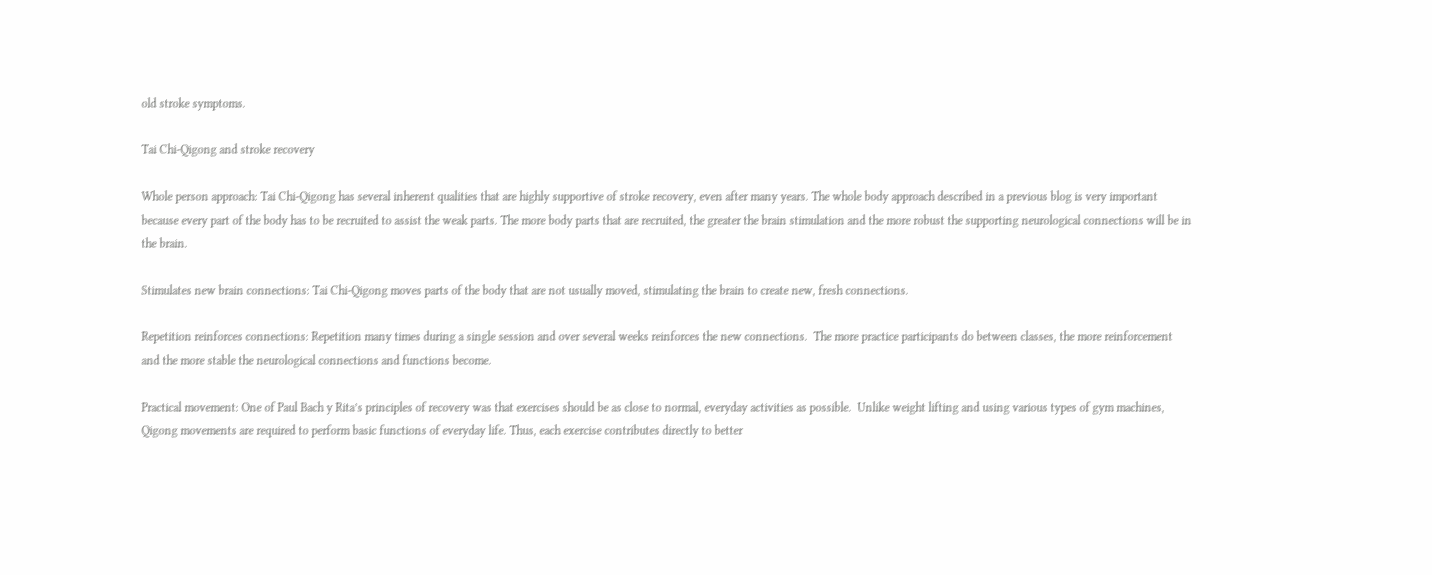old stroke symptoms.

Tai Chi-Qigong and stroke recovery

Whole person approach: Tai Chi-Qigong has several inherent qualities that are highly supportive of stroke recovery, even after many years. The whole body approach described in a previous blog is very important because every part of the body has to be recruited to assist the weak parts. The more body parts that are recruited, the greater the brain stimulation and the more robust the supporting neurological connections will be in the brain.

Stimulates new brain connections: Tai Chi-Qigong moves parts of the body that are not usually moved, stimulating the brain to create new, fresh connections.

Repetition reinforces connections: Repetition many times during a single session and over several weeks reinforces the new connections.  The more practice participants do between classes, the more reinforcement and the more stable the neurological connections and functions become.

Practical movement: One of Paul Bach y Rita’s principles of recovery was that exercises should be as close to normal, everyday activities as possible.  Unlike weight lifting and using various types of gym machines, Qigong movements are required to perform basic functions of everyday life. Thus, each exercise contributes directly to better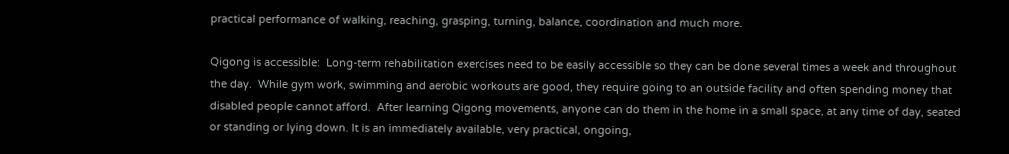practical performance of walking, reaching, grasping, turning, balance, coordination and much more.

Qigong is accessible:  Long-term rehabilitation exercises need to be easily accessible so they can be done several times a week and throughout the day.  While gym work, swimming and aerobic workouts are good, they require going to an outside facility and often spending money that disabled people cannot afford.  After learning Qigong movements, anyone can do them in the home in a small space, at any time of day, seated or standing or lying down. It is an immediately available, very practical, ongoing,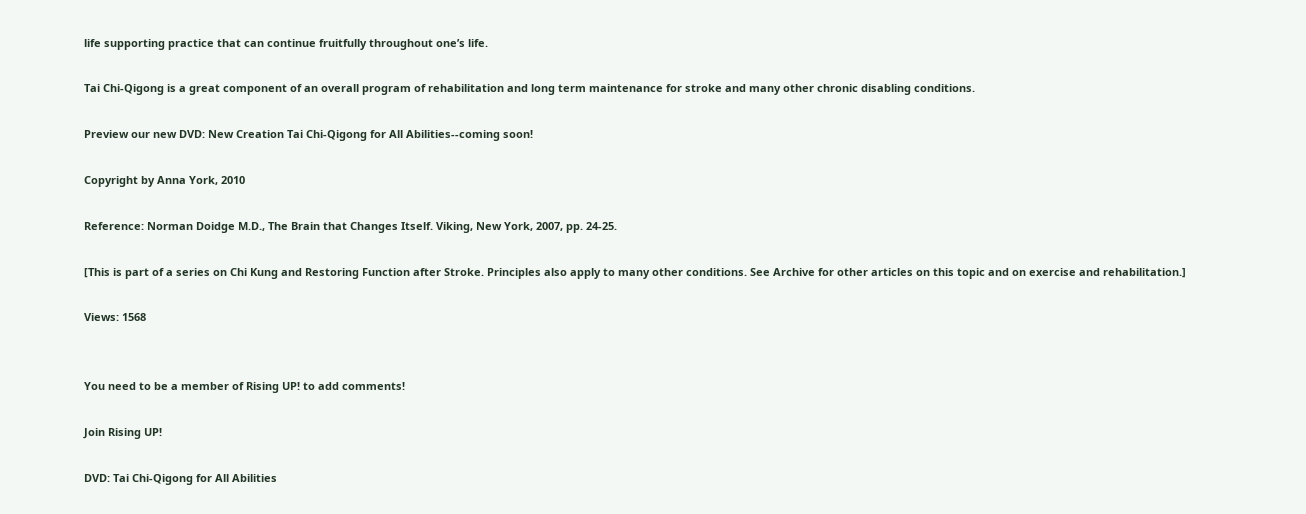life supporting practice that can continue fruitfully throughout one’s life.

Tai Chi-Qigong is a great component of an overall program of rehabilitation and long term maintenance for stroke and many other chronic disabling conditions.

Preview our new DVD: New Creation Tai Chi-Qigong for All Abilities--coming soon!

Copyright by Anna York, 2010

Reference: Norman Doidge M.D., The Brain that Changes Itself. Viking, New York, 2007, pp. 24-25.

[This is part of a series on Chi Kung and Restoring Function after Stroke. Principles also apply to many other conditions. See Archive for other articles on this topic and on exercise and rehabilitation.]

Views: 1568


You need to be a member of Rising UP! to add comments!

Join Rising UP!

DVD: Tai Chi-Qigong for All Abilities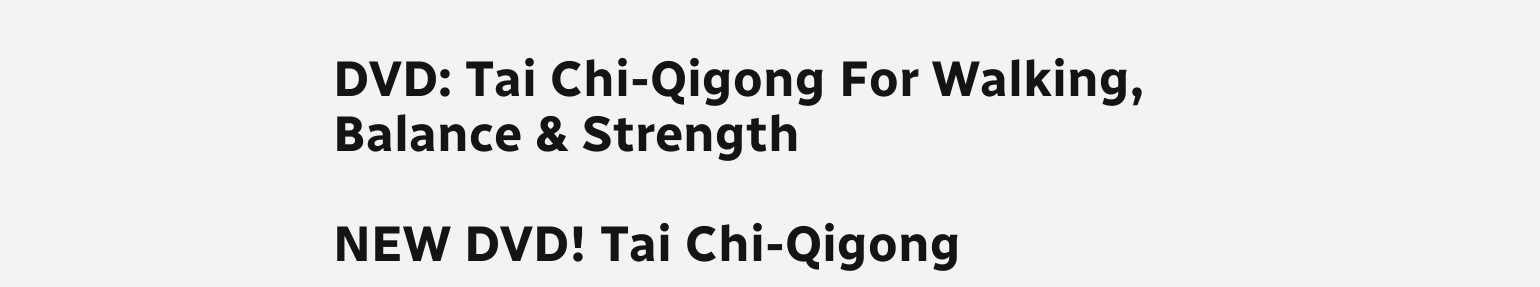DVD: Tai Chi-Qigong For Walking, Balance & Strength

NEW DVD! Tai Chi-Qigong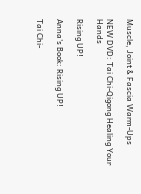Muscle, Joint & Fascia Warm-Ups

NEW DVD: Tai Chi-Qigong Healing Your Hands

Rising UP!

Anna's Book: Rising UP!

Tai Chi-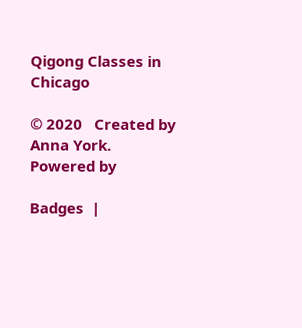Qigong Classes in Chicago

© 2020   Created by Anna York.   Powered by

Badges  |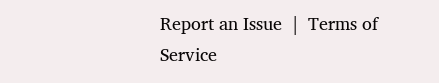Report an Issue  |  Terms of Service